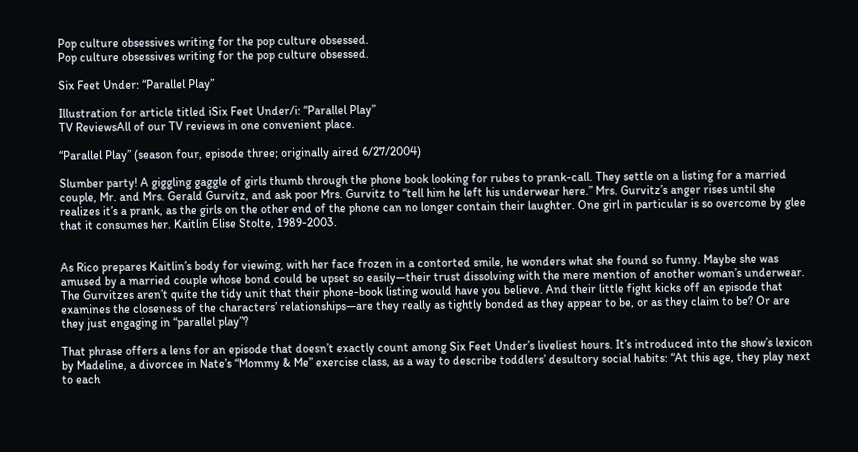Pop culture obsessives writing for the pop culture obsessed.
Pop culture obsessives writing for the pop culture obsessed.

Six Feet Under: “Parallel Play”

Illustration for article titled iSix Feet Under/i: “Parallel Play”
TV ReviewsAll of our TV reviews in one convenient place.

“Parallel Play” (season four, episode three; originally aired 6/27/2004)

Slumber party! A giggling gaggle of girls thumb through the phone book looking for rubes to prank-call. They settle on a listing for a married couple, Mr. and Mrs. Gerald Gurvitz, and ask poor Mrs. Gurvitz to “tell him he left his underwear here.” Mrs. Gurvitz’s anger rises until she realizes it’s a prank, as the girls on the other end of the phone can no longer contain their laughter. One girl in particular is so overcome by glee that it consumes her. Kaitlin Elise Stolte, 1989-2003.


As Rico prepares Kaitlin’s body for viewing, with her face frozen in a contorted smile, he wonders what she found so funny. Maybe she was amused by a married couple whose bond could be upset so easily—their trust dissolving with the mere mention of another woman’s underwear. The Gurvitzes aren’t quite the tidy unit that their phone-book listing would have you believe. And their little fight kicks off an episode that examines the closeness of the characters’ relationships—are they really as tightly bonded as they appear to be, or as they claim to be? Or are they just engaging in “parallel play”?

That phrase offers a lens for an episode that doesn’t exactly count among Six Feet Under’s liveliest hours. It’s introduced into the show’s lexicon by Madeline, a divorcee in Nate’s “Mommy & Me” exercise class, as a way to describe toddlers’ desultory social habits: “At this age, they play next to each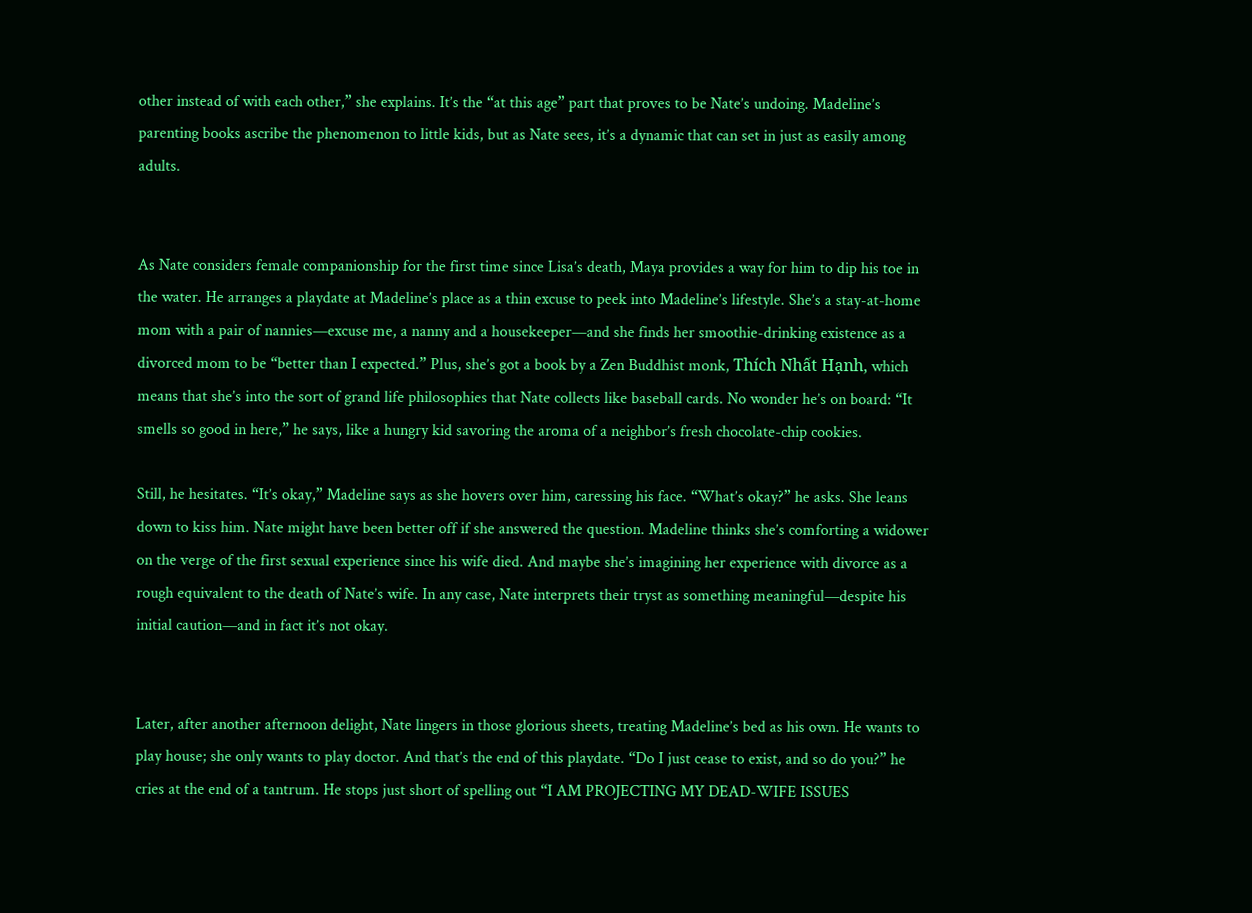other instead of with each other,” she explains. It’s the “at this age” part that proves to be Nate’s undoing. Madeline’s parenting books ascribe the phenomenon to little kids, but as Nate sees, it’s a dynamic that can set in just as easily among adults.


As Nate considers female companionship for the first time since Lisa’s death, Maya provides a way for him to dip his toe in the water. He arranges a playdate at Madeline’s place as a thin excuse to peek into Madeline’s lifestyle. She’s a stay-at-home mom with a pair of nannies—excuse me, a nanny and a housekeeper—and she finds her smoothie-drinking existence as a divorced mom to be “better than I expected.” Plus, she’s got a book by a Zen Buddhist monk, Thích Nhất Hạnh, which means that she’s into the sort of grand life philosophies that Nate collects like baseball cards. No wonder he’s on board: “It smells so good in here,” he says, like a hungry kid savoring the aroma of a neighbor’s fresh chocolate-chip cookies.

Still, he hesitates. “It’s okay,” Madeline says as she hovers over him, caressing his face. “What’s okay?” he asks. She leans down to kiss him. Nate might have been better off if she answered the question. Madeline thinks she’s comforting a widower on the verge of the first sexual experience since his wife died. And maybe she’s imagining her experience with divorce as a rough equivalent to the death of Nate’s wife. In any case, Nate interprets their tryst as something meaningful—despite his initial caution—and in fact it’s not okay.


Later, after another afternoon delight, Nate lingers in those glorious sheets, treating Madeline’s bed as his own. He wants to play house; she only wants to play doctor. And that’s the end of this playdate. “Do I just cease to exist, and so do you?” he cries at the end of a tantrum. He stops just short of spelling out “I AM PROJECTING MY DEAD-WIFE ISSUES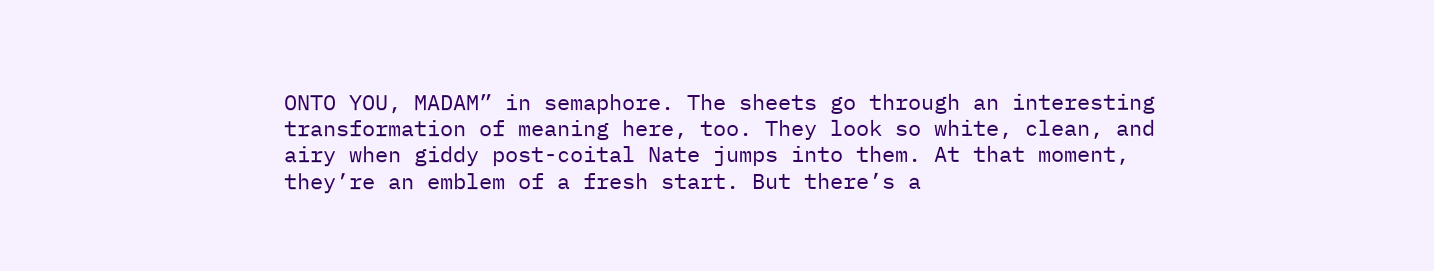ONTO YOU, MADAM” in semaphore. The sheets go through an interesting transformation of meaning here, too. They look so white, clean, and airy when giddy post-coital Nate jumps into them. At that moment, they’re an emblem of a fresh start. But there’s a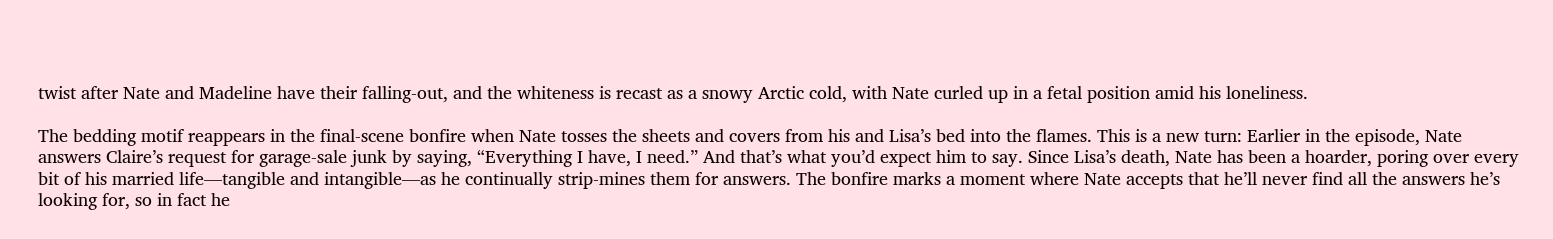twist after Nate and Madeline have their falling-out, and the whiteness is recast as a snowy Arctic cold, with Nate curled up in a fetal position amid his loneliness.

The bedding motif reappears in the final-scene bonfire when Nate tosses the sheets and covers from his and Lisa’s bed into the flames. This is a new turn: Earlier in the episode, Nate answers Claire’s request for garage-sale junk by saying, “Everything I have, I need.” And that’s what you’d expect him to say. Since Lisa’s death, Nate has been a hoarder, poring over every bit of his married life—tangible and intangible—as he continually strip-mines them for answers. The bonfire marks a moment where Nate accepts that he’ll never find all the answers he’s looking for, so in fact he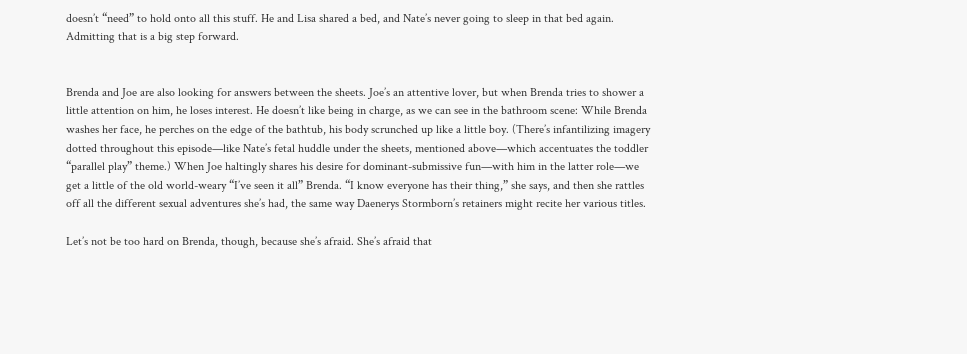doesn’t “need” to hold onto all this stuff. He and Lisa shared a bed, and Nate’s never going to sleep in that bed again. Admitting that is a big step forward.


Brenda and Joe are also looking for answers between the sheets. Joe’s an attentive lover, but when Brenda tries to shower a little attention on him, he loses interest. He doesn’t like being in charge, as we can see in the bathroom scene: While Brenda washes her face, he perches on the edge of the bathtub, his body scrunched up like a little boy. (There’s infantilizing imagery dotted throughout this episode—like Nate’s fetal huddle under the sheets, mentioned above—which accentuates the toddler “parallel play” theme.) When Joe haltingly shares his desire for dominant-submissive fun—with him in the latter role—we get a little of the old world-weary “I’ve seen it all” Brenda. “I know everyone has their thing,” she says, and then she rattles off all the different sexual adventures she’s had, the same way Daenerys Stormborn’s retainers might recite her various titles.

Let’s not be too hard on Brenda, though, because she’s afraid. She’s afraid that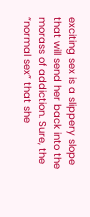exciting sex is a slippery slope that will send her back into the morass of addiction. Sure, the “normal sex” that she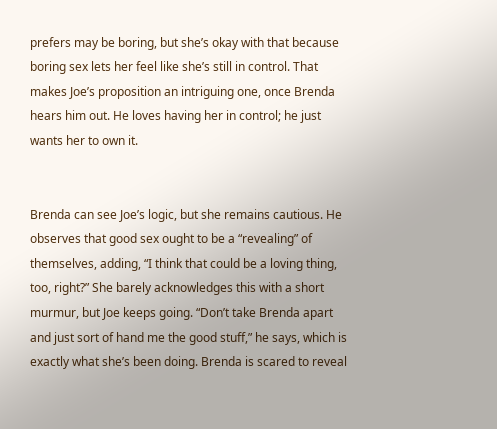prefers may be boring, but she’s okay with that because boring sex lets her feel like she’s still in control. That makes Joe’s proposition an intriguing one, once Brenda hears him out. He loves having her in control; he just wants her to own it.


Brenda can see Joe’s logic, but she remains cautious. He observes that good sex ought to be a “revealing” of themselves, adding, “I think that could be a loving thing, too, right?” She barely acknowledges this with a short murmur, but Joe keeps going. “Don’t take Brenda apart and just sort of hand me the good stuff,” he says, which is exactly what she’s been doing. Brenda is scared to reveal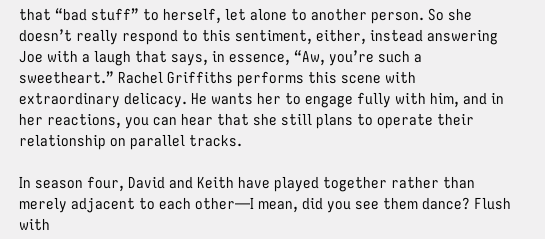that “bad stuff” to herself, let alone to another person. So she doesn’t really respond to this sentiment, either, instead answering Joe with a laugh that says, in essence, “Aw, you’re such a sweetheart.” Rachel Griffiths performs this scene with extraordinary delicacy. He wants her to engage fully with him, and in her reactions, you can hear that she still plans to operate their relationship on parallel tracks.

In season four, David and Keith have played together rather than merely adjacent to each other—I mean, did you see them dance? Flush with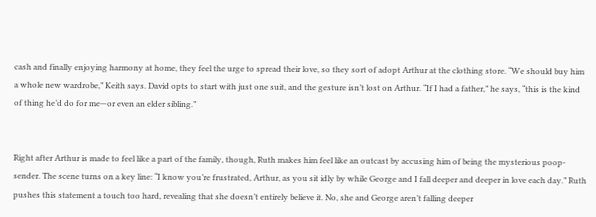cash and finally enjoying harmony at home, they feel the urge to spread their love, so they sort of adopt Arthur at the clothing store. “We should buy him a whole new wardrobe,” Keith says. David opts to start with just one suit, and the gesture isn’t lost on Arthur. “If I had a father,” he says, “this is the kind of thing he’d do for me—or even an elder sibling.”


Right after Arthur is made to feel like a part of the family, though, Ruth makes him feel like an outcast by accusing him of being the mysterious poop-sender. The scene turns on a key line: “I know you’re frustrated, Arthur, as you sit idly by while George and I fall deeper and deeper in love each day.” Ruth pushes this statement a touch too hard, revealing that she doesn’t entirely believe it. No, she and George aren’t falling deeper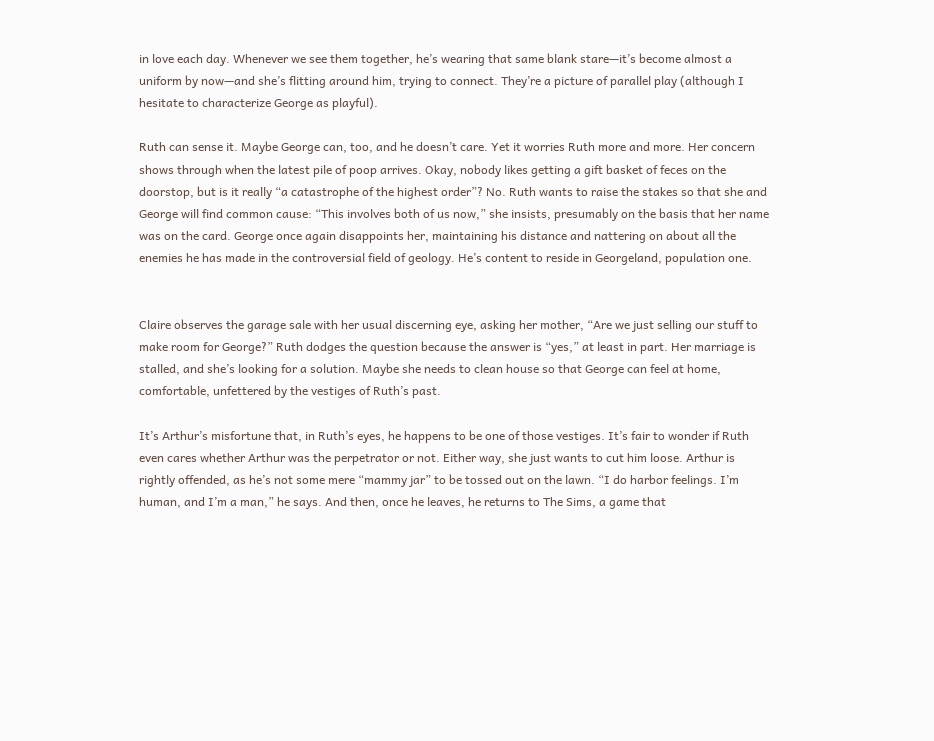in love each day. Whenever we see them together, he’s wearing that same blank stare—it’s become almost a uniform by now—and she’s flitting around him, trying to connect. They’re a picture of parallel play (although I hesitate to characterize George as playful).

Ruth can sense it. Maybe George can, too, and he doesn’t care. Yet it worries Ruth more and more. Her concern shows through when the latest pile of poop arrives. Okay, nobody likes getting a gift basket of feces on the doorstop, but is it really “a catastrophe of the highest order”? No. Ruth wants to raise the stakes so that she and George will find common cause: “This involves both of us now,” she insists, presumably on the basis that her name was on the card. George once again disappoints her, maintaining his distance and nattering on about all the enemies he has made in the controversial field of geology. He’s content to reside in Georgeland, population one.


Claire observes the garage sale with her usual discerning eye, asking her mother, “Are we just selling our stuff to make room for George?” Ruth dodges the question because the answer is “yes,” at least in part. Her marriage is stalled, and she’s looking for a solution. Maybe she needs to clean house so that George can feel at home, comfortable, unfettered by the vestiges of Ruth’s past.

It’s Arthur’s misfortune that, in Ruth’s eyes, he happens to be one of those vestiges. It’s fair to wonder if Ruth even cares whether Arthur was the perpetrator or not. Either way, she just wants to cut him loose. Arthur is rightly offended, as he’s not some mere “mammy jar” to be tossed out on the lawn. “I do harbor feelings. I’m human, and I’m a man,” he says. And then, once he leaves, he returns to The Sims, a game that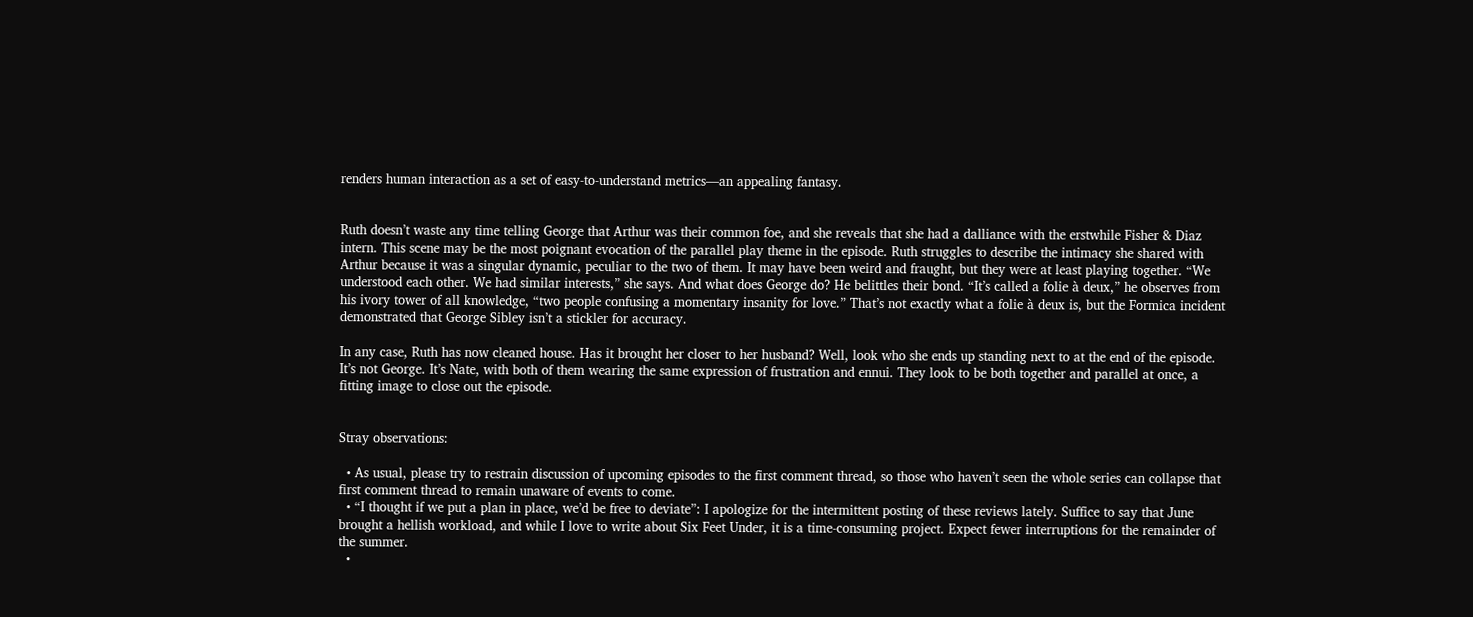renders human interaction as a set of easy-to-understand metrics—an appealing fantasy.


Ruth doesn’t waste any time telling George that Arthur was their common foe, and she reveals that she had a dalliance with the erstwhile Fisher & Diaz intern. This scene may be the most poignant evocation of the parallel play theme in the episode. Ruth struggles to describe the intimacy she shared with Arthur because it was a singular dynamic, peculiar to the two of them. It may have been weird and fraught, but they were at least playing together. “We understood each other. We had similar interests,” she says. And what does George do? He belittles their bond. “It’s called a folie à deux,” he observes from his ivory tower of all knowledge, “two people confusing a momentary insanity for love.” That’s not exactly what a folie à deux is, but the Formica incident demonstrated that George Sibley isn’t a stickler for accuracy.

In any case, Ruth has now cleaned house. Has it brought her closer to her husband? Well, look who she ends up standing next to at the end of the episode. It’s not George. It’s Nate, with both of them wearing the same expression of frustration and ennui. They look to be both together and parallel at once, a fitting image to close out the episode.


Stray observations:

  • As usual, please try to restrain discussion of upcoming episodes to the first comment thread, so those who haven’t seen the whole series can collapse that first comment thread to remain unaware of events to come.
  • “I thought if we put a plan in place, we’d be free to deviate”: I apologize for the intermittent posting of these reviews lately. Suffice to say that June brought a hellish workload, and while I love to write about Six Feet Under, it is a time-consuming project. Expect fewer interruptions for the remainder of the summer.
  •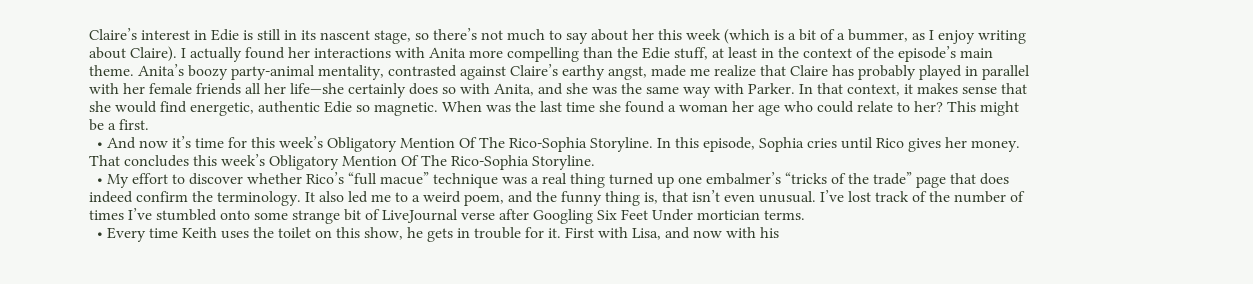Claire’s interest in Edie is still in its nascent stage, so there’s not much to say about her this week (which is a bit of a bummer, as I enjoy writing about Claire). I actually found her interactions with Anita more compelling than the Edie stuff, at least in the context of the episode’s main theme. Anita’s boozy party-animal mentality, contrasted against Claire’s earthy angst, made me realize that Claire has probably played in parallel with her female friends all her life—she certainly does so with Anita, and she was the same way with Parker. In that context, it makes sense that she would find energetic, authentic Edie so magnetic. When was the last time she found a woman her age who could relate to her? This might be a first.
  • And now it’s time for this week’s Obligatory Mention Of The Rico-Sophia Storyline. In this episode, Sophia cries until Rico gives her money. That concludes this week’s Obligatory Mention Of The Rico-Sophia Storyline.
  • My effort to discover whether Rico’s “full macue” technique was a real thing turned up one embalmer’s “tricks of the trade” page that does indeed confirm the terminology. It also led me to a weird poem, and the funny thing is, that isn’t even unusual. I’ve lost track of the number of times I’ve stumbled onto some strange bit of LiveJournal verse after Googling Six Feet Under mortician terms.
  • Every time Keith uses the toilet on this show, he gets in trouble for it. First with Lisa, and now with his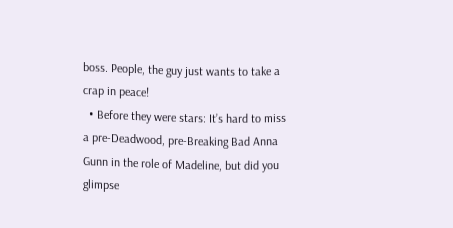boss. People, the guy just wants to take a crap in peace!
  • Before they were stars: It’s hard to miss a pre-Deadwood, pre-Breaking Bad Anna Gunn in the role of Madeline, but did you glimpse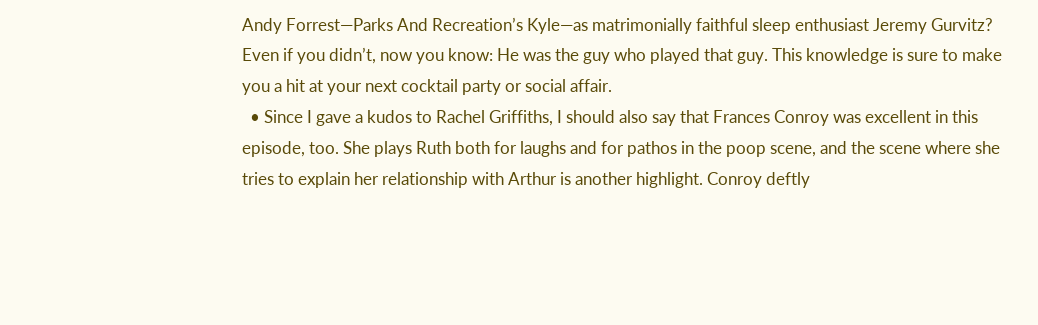Andy Forrest—Parks And Recreation’s Kyle—as matrimonially faithful sleep enthusiast Jeremy Gurvitz? Even if you didn’t, now you know: He was the guy who played that guy. This knowledge is sure to make you a hit at your next cocktail party or social affair.
  • Since I gave a kudos to Rachel Griffiths, I should also say that Frances Conroy was excellent in this episode, too. She plays Ruth both for laughs and for pathos in the poop scene, and the scene where she tries to explain her relationship with Arthur is another highlight. Conroy deftly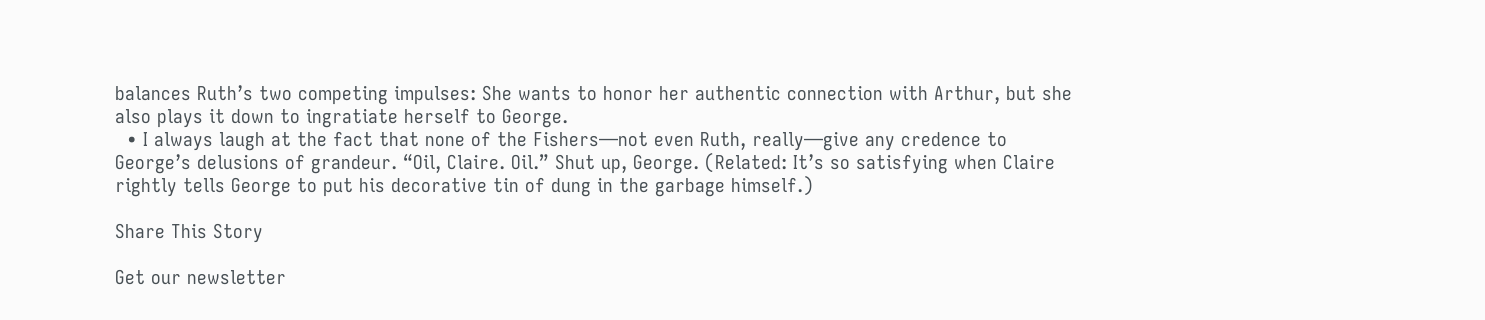balances Ruth’s two competing impulses: She wants to honor her authentic connection with Arthur, but she also plays it down to ingratiate herself to George.
  • I always laugh at the fact that none of the Fishers—not even Ruth, really—give any credence to George’s delusions of grandeur. “Oil, Claire. Oil.” Shut up, George. (Related: It’s so satisfying when Claire rightly tells George to put his decorative tin of dung in the garbage himself.)

Share This Story

Get our newsletter